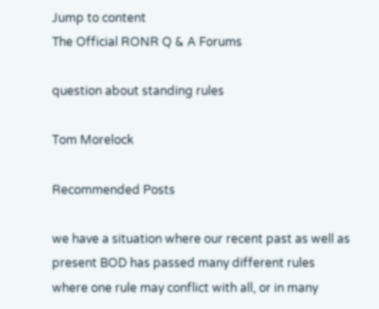Jump to content
The Official RONR Q & A Forums

question about standing rules

Tom Morelock

Recommended Posts

we have a situation where our recent past as well as present BOD has passed many different rules where one rule may conflict with all, or in many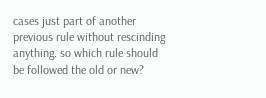cases just part of another previous rule without rescinding anything. so which rule should be followed the old or new?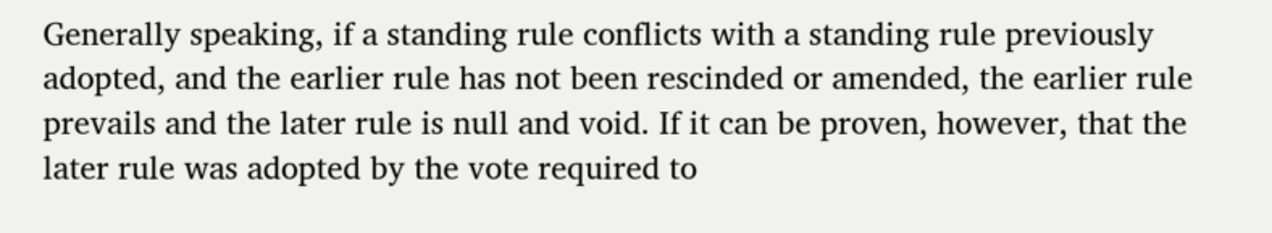Generally speaking, if a standing rule conflicts with a standing rule previously adopted, and the earlier rule has not been rescinded or amended, the earlier rule prevails and the later rule is null and void. If it can be proven, however, that the later rule was adopted by the vote required to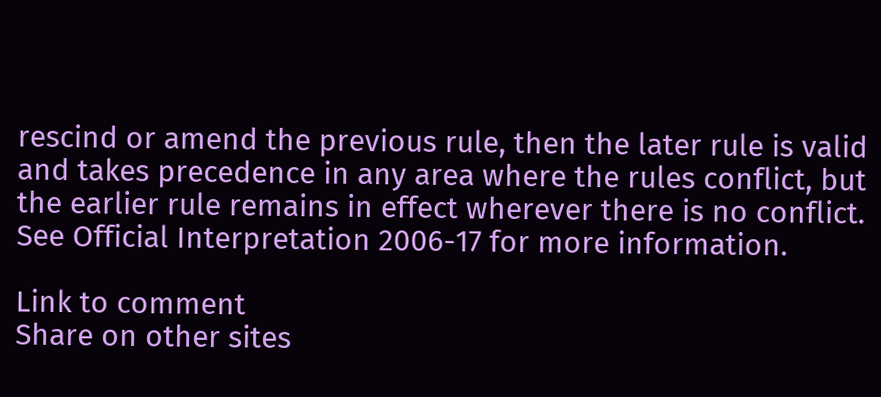rescind or amend the previous rule, then the later rule is valid and takes precedence in any area where the rules conflict, but the earlier rule remains in effect wherever there is no conflict. See Official Interpretation 2006-17 for more information.

Link to comment
Share on other sites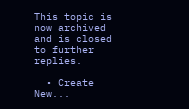This topic is now archived and is closed to further replies.

  • Create New...